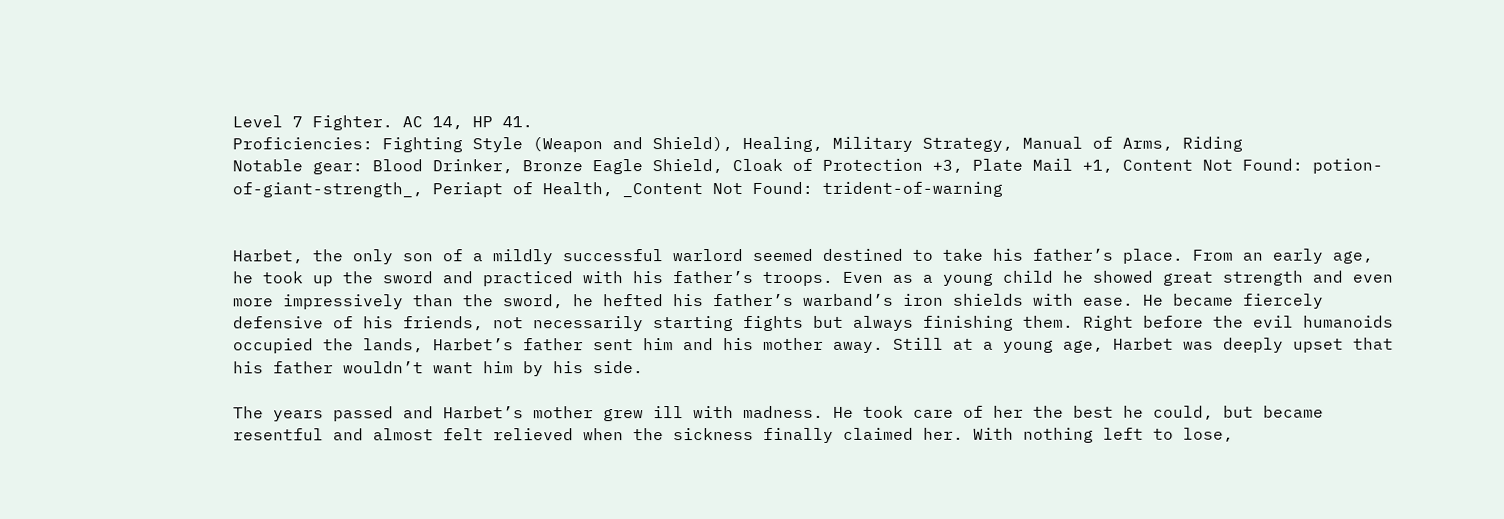Level 7 Fighter. AC 14, HP 41.
Proficiencies: Fighting Style (Weapon and Shield), Healing, Military Strategy, Manual of Arms, Riding
Notable gear: Blood Drinker, Bronze Eagle Shield, Cloak of Protection +3, Plate Mail +1, Content Not Found: potion-of-giant-strength_, Periapt of Health, _Content Not Found: trident-of-warning


Harbet, the only son of a mildly successful warlord seemed destined to take his father’s place. From an early age, he took up the sword and practiced with his father’s troops. Even as a young child he showed great strength and even more impressively than the sword, he hefted his father’s warband’s iron shields with ease. He became fiercely defensive of his friends, not necessarily starting fights but always finishing them. Right before the evil humanoids occupied the lands, Harbet’s father sent him and his mother away. Still at a young age, Harbet was deeply upset that his father wouldn’t want him by his side.

The years passed and Harbet’s mother grew ill with madness. He took care of her the best he could, but became resentful and almost felt relieved when the sickness finally claimed her. With nothing left to lose,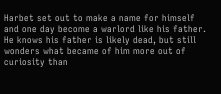Harbet set out to make a name for himself and one day become a warlord like his father. He knows his father is likely dead, but still wonders what became of him more out of curiosity than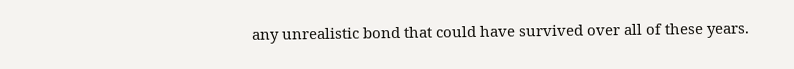any unrealistic bond that could have survived over all of these years.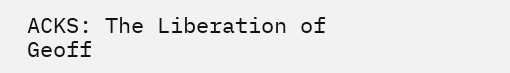ACKS: The Liberation of Geoff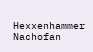Hexxenhammer Nachofan